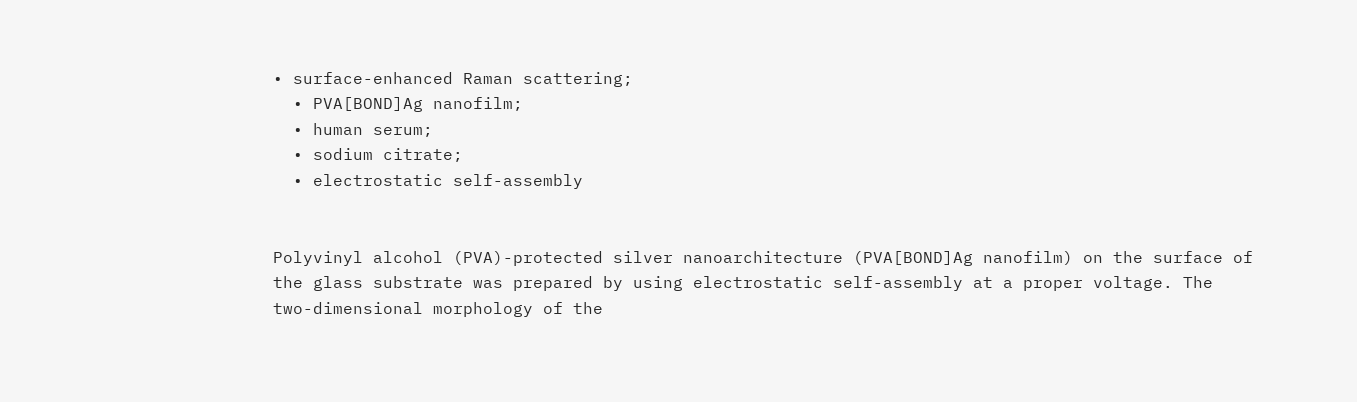• surface-enhanced Raman scattering;
  • PVA[BOND]Ag nanofilm;
  • human serum;
  • sodium citrate;
  • electrostatic self-assembly


Polyvinyl alcohol (PVA)-protected silver nanoarchitecture (PVA[BOND]Ag nanofilm) on the surface of the glass substrate was prepared by using electrostatic self-assembly at a proper voltage. The two-dimensional morphology of the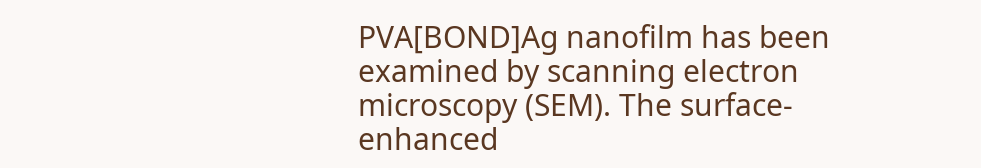PVA[BOND]Ag nanofilm has been examined by scanning electron microscopy (SEM). The surface-enhanced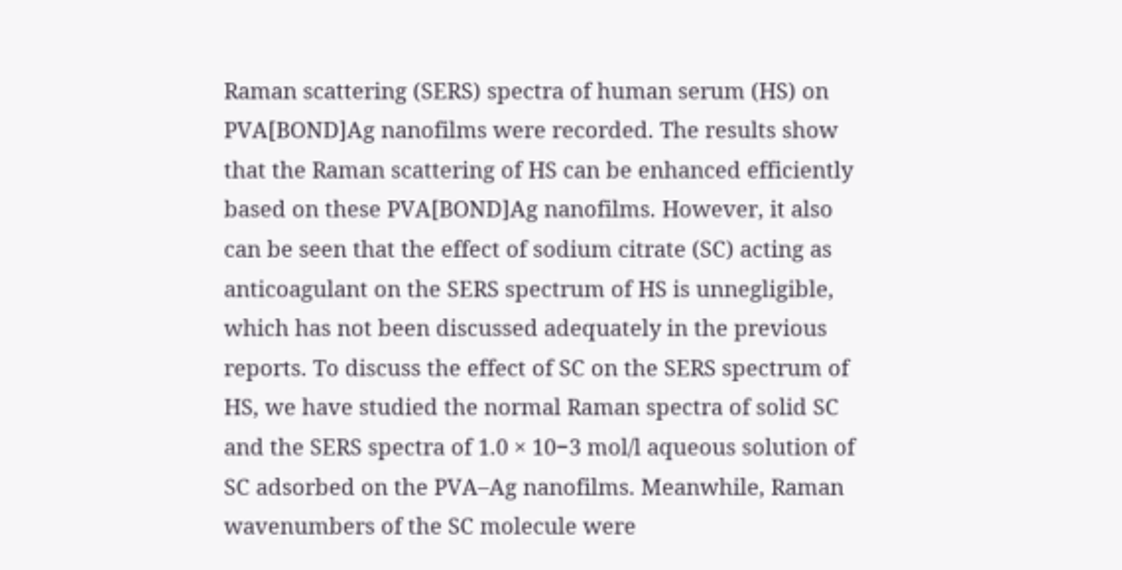Raman scattering (SERS) spectra of human serum (HS) on PVA[BOND]Ag nanofilms were recorded. The results show that the Raman scattering of HS can be enhanced efficiently based on these PVA[BOND]Ag nanofilms. However, it also can be seen that the effect of sodium citrate (SC) acting as anticoagulant on the SERS spectrum of HS is unnegligible, which has not been discussed adequately in the previous reports. To discuss the effect of SC on the SERS spectrum of HS, we have studied the normal Raman spectra of solid SC and the SERS spectra of 1.0 × 10−3 mol/l aqueous solution of SC adsorbed on the PVA–Ag nanofilms. Meanwhile, Raman wavenumbers of the SC molecule were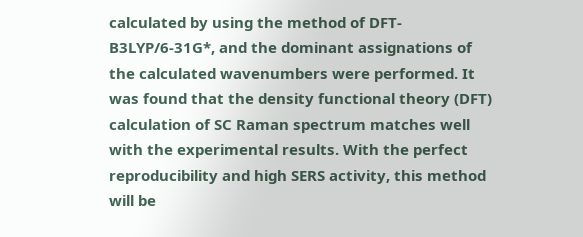calculated by using the method of DFT-B3LYP/6-31G*, and the dominant assignations of the calculated wavenumbers were performed. It was found that the density functional theory (DFT) calculation of SC Raman spectrum matches well with the experimental results. With the perfect reproducibility and high SERS activity, this method will be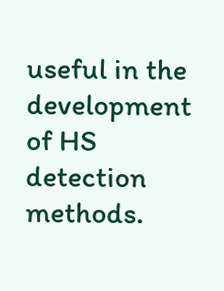useful in the development of HS detection methods.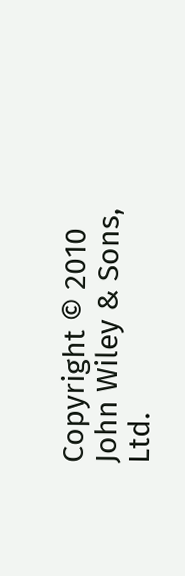Copyright © 2010 John Wiley & Sons, Ltd.